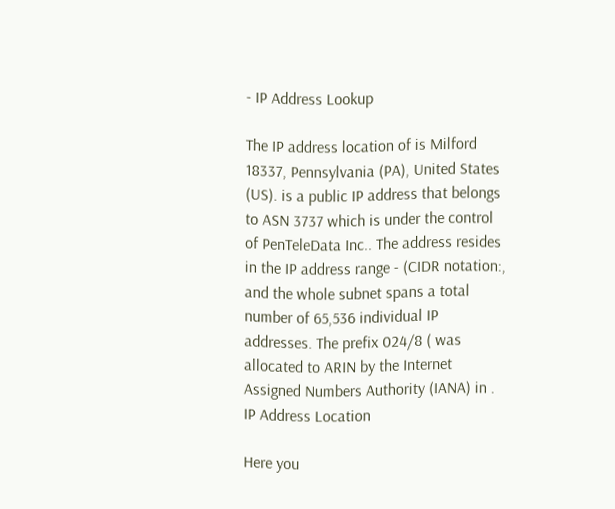- IP Address Lookup

The IP address location of is Milford 18337, Pennsylvania (PA), United States (US). is a public IP address that belongs to ASN 3737 which is under the control of PenTeleData Inc.. The address resides in the IP address range - (CIDR notation:, and the whole subnet spans a total number of 65,536 individual IP addresses. The prefix 024/8 ( was allocated to ARIN by the Internet Assigned Numbers Authority (IANA) in . IP Address Location

Here you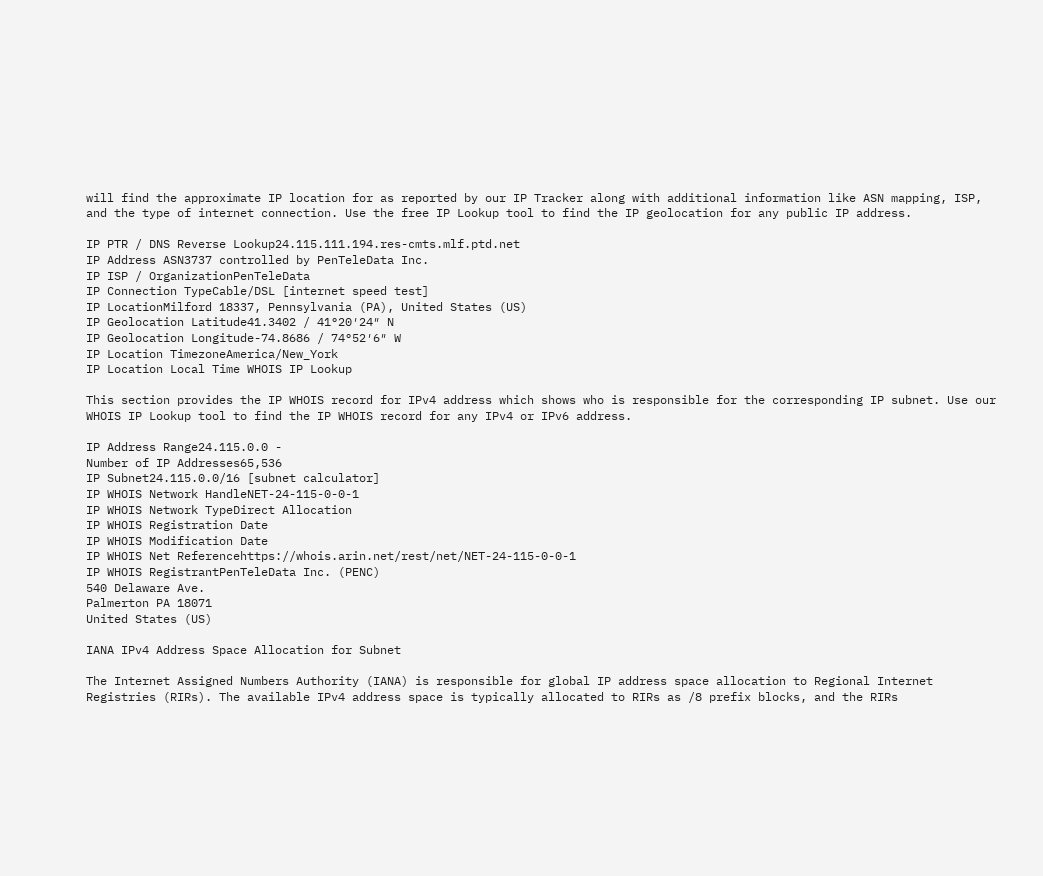will find the approximate IP location for as reported by our IP Tracker along with additional information like ASN mapping, ISP, and the type of internet connection. Use the free IP Lookup tool to find the IP geolocation for any public IP address.

IP PTR / DNS Reverse Lookup24.115.111.194.res-cmts.mlf.ptd.net
IP Address ASN3737 controlled by PenTeleData Inc.
IP ISP / OrganizationPenTeleData
IP Connection TypeCable/DSL [internet speed test]
IP LocationMilford 18337, Pennsylvania (PA), United States (US)
IP Geolocation Latitude41.3402 / 41°20′24″ N
IP Geolocation Longitude-74.8686 / 74°52′6″ W
IP Location TimezoneAmerica/New_York
IP Location Local Time WHOIS IP Lookup

This section provides the IP WHOIS record for IPv4 address which shows who is responsible for the corresponding IP subnet. Use our WHOIS IP Lookup tool to find the IP WHOIS record for any IPv4 or IPv6 address.

IP Address Range24.115.0.0 -
Number of IP Addresses65,536
IP Subnet24.115.0.0/16 [subnet calculator]
IP WHOIS Network HandleNET-24-115-0-0-1
IP WHOIS Network TypeDirect Allocation
IP WHOIS Registration Date
IP WHOIS Modification Date
IP WHOIS Net Referencehttps://whois.arin.net/rest/net/NET-24-115-0-0-1
IP WHOIS RegistrantPenTeleData Inc. (PENC)
540 Delaware Ave.
Palmerton PA 18071
United States (US)

IANA IPv4 Address Space Allocation for Subnet

The Internet Assigned Numbers Authority (IANA) is responsible for global IP address space allocation to Regional Internet Registries (RIRs). The available IPv4 address space is typically allocated to RIRs as /8 prefix blocks, and the RIRs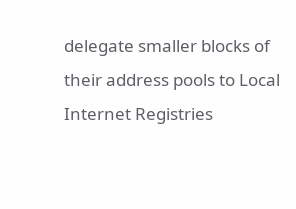delegate smaller blocks of their address pools to Local Internet Registries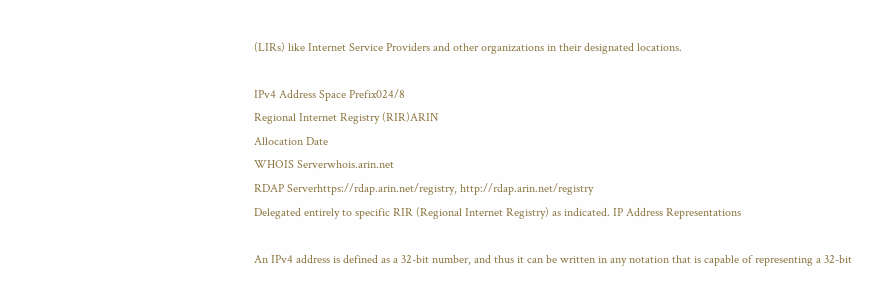(LIRs) like Internet Service Providers and other organizations in their designated locations.

IPv4 Address Space Prefix024/8
Regional Internet Registry (RIR)ARIN
Allocation Date
WHOIS Serverwhois.arin.net
RDAP Serverhttps://rdap.arin.net/registry, http://rdap.arin.net/registry
Delegated entirely to specific RIR (Regional Internet Registry) as indicated. IP Address Representations

An IPv4 address is defined as a 32-bit number, and thus it can be written in any notation that is capable of representing a 32-bit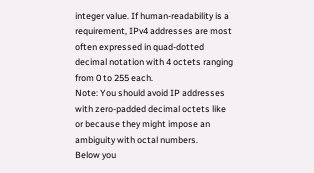integer value. If human-readability is a requirement, IPv4 addresses are most often expressed in quad-dotted decimal notation with 4 octets ranging from 0 to 255 each.
Note: You should avoid IP addresses with zero-padded decimal octets like or because they might impose an ambiguity with octal numbers.
Below you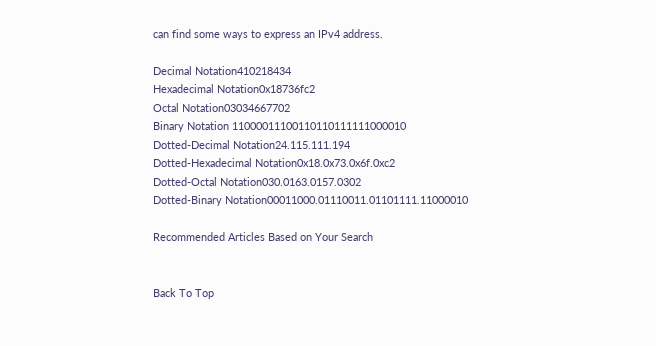can find some ways to express an IPv4 address.

Decimal Notation410218434
Hexadecimal Notation0x18736fc2
Octal Notation03034667702
Binary Notation 11000011100110110111111000010
Dotted-Decimal Notation24.115.111.194
Dotted-Hexadecimal Notation0x18.0x73.0x6f.0xc2
Dotted-Octal Notation030.0163.0157.0302
Dotted-Binary Notation00011000.01110011.01101111.11000010

Recommended Articles Based on Your Search


Back To Top